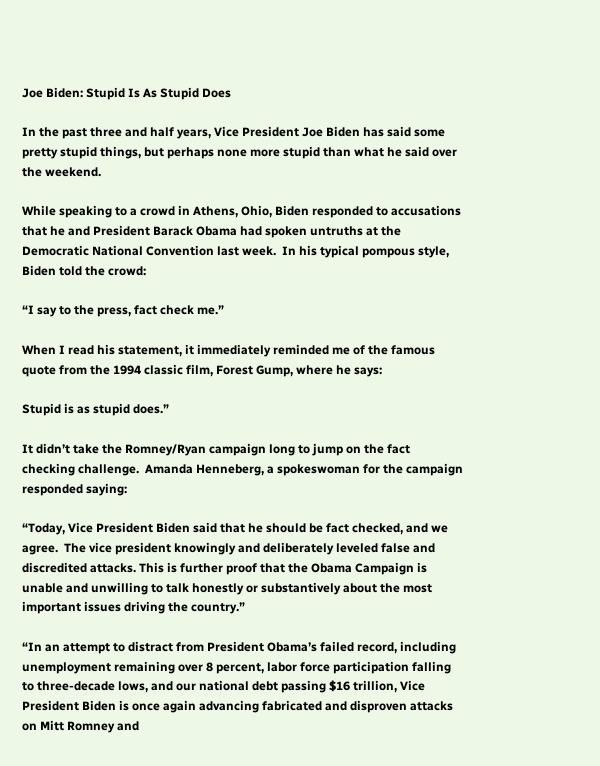Joe Biden: Stupid Is As Stupid Does

In the past three and half years, Vice President Joe Biden has said some pretty stupid things, but perhaps none more stupid than what he said over the weekend.

While speaking to a crowd in Athens, Ohio, Biden responded to accusations that he and President Barack Obama had spoken untruths at the Democratic National Convention last week.  In his typical pompous style, Biden told the crowd:

“I say to the press, fact check me.”

When I read his statement, it immediately reminded me of the famous quote from the 1994 classic film, Forest Gump, where he says:

Stupid is as stupid does.”

It didn’t take the Romney/Ryan campaign long to jump on the fact checking challenge.  Amanda Henneberg, a spokeswoman for the campaign responded saying:

“Today, Vice President Biden said that he should be fact checked, and we agree.  The vice president knowingly and deliberately leveled false and discredited attacks. This is further proof that the Obama Campaign is unable and unwilling to talk honestly or substantively about the most important issues driving the country.”

“In an attempt to distract from President Obama’s failed record, including unemployment remaining over 8 percent, labor force participation falling to three-decade lows, and our national debt passing $16 trillion, Vice President Biden is once again advancing fabricated and disproven attacks on Mitt Romney and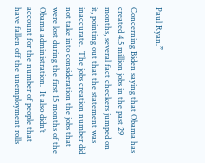Paul Ryan.”

Concerning Biden saying that Obama has created 4.5 million jobs in the past 29 months, several fact checkers jumped on it, pointing out that the statement was inaccurate.  The jobs creation number did not take into consideration the jobs that were lost during the first 15 months of the Obama administration.  It also didn’t account for the number of people that have fallen off the unemployment rolls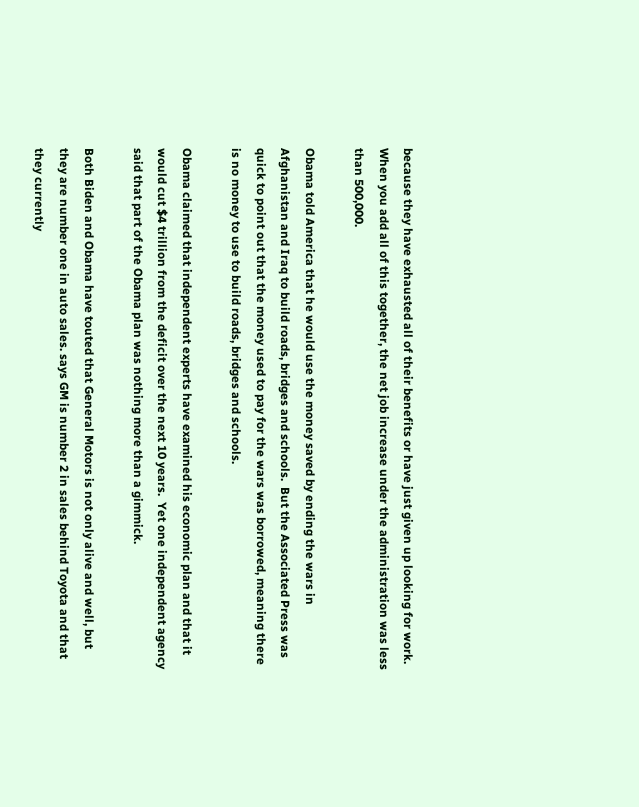because they have exhausted all of their benefits or have just given up looking for work.  When you add all of this together, the net job increase under the administration was less than 500,000.

Obama told America that he would use the money saved by ending the wars in Afghanistan and Iraq to build roads, bridges and schools.  But the Associated Press was quick to point out that the money used to pay for the wars was borrowed, meaning there is no money to use to build roads, bridges and schools.

Obama claimed that independent experts have examined his economic plan and that it would cut $4 trillion from the deficit over the next 10 years.  Yet one independent agency said that part of the Obama plan was nothing more than a gimmick.

Both Biden and Obama have touted that General Motors is not only alive and well, but they are number one in auto sales. says GM is number 2 in sales behind Toyota and that they currently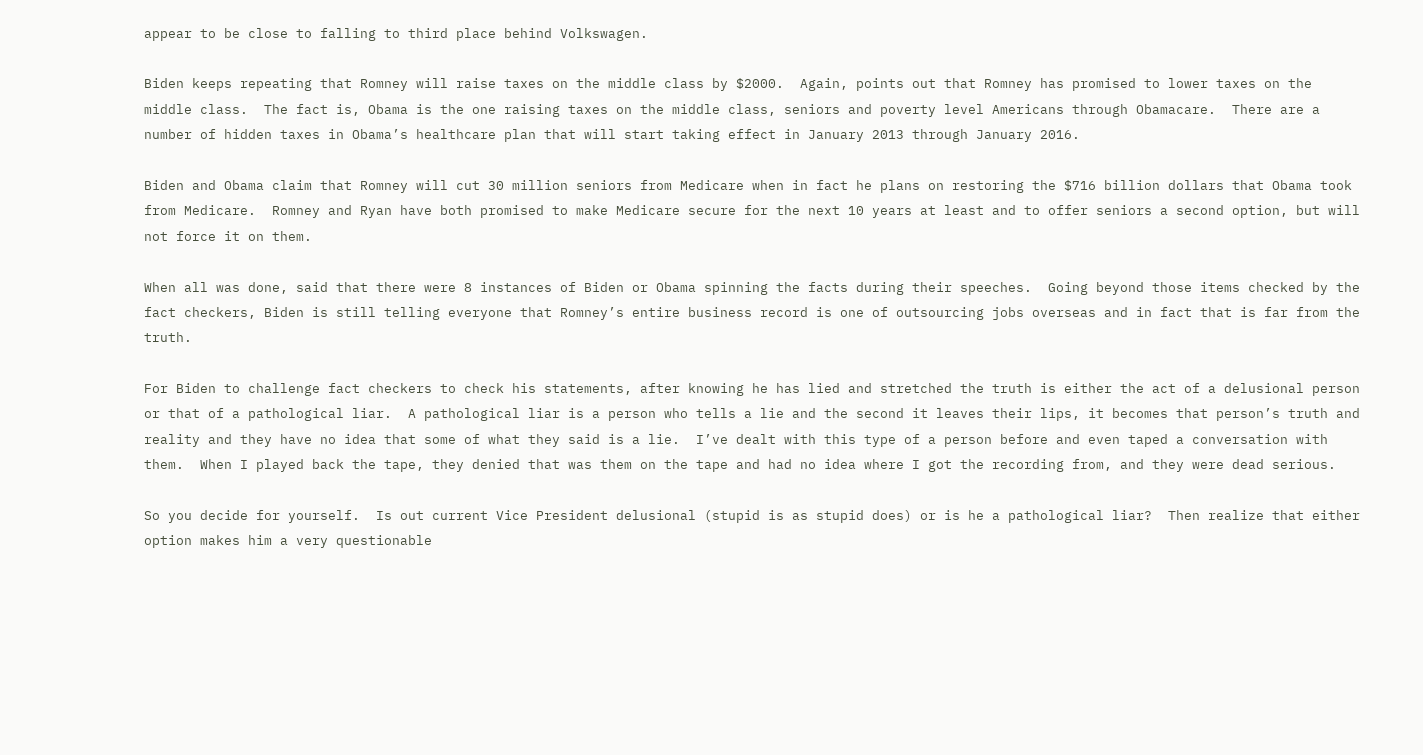appear to be close to falling to third place behind Volkswagen.

Biden keeps repeating that Romney will raise taxes on the middle class by $2000.  Again, points out that Romney has promised to lower taxes on the middle class.  The fact is, Obama is the one raising taxes on the middle class, seniors and poverty level Americans through Obamacare.  There are a number of hidden taxes in Obama’s healthcare plan that will start taking effect in January 2013 through January 2016.

Biden and Obama claim that Romney will cut 30 million seniors from Medicare when in fact he plans on restoring the $716 billion dollars that Obama took from Medicare.  Romney and Ryan have both promised to make Medicare secure for the next 10 years at least and to offer seniors a second option, but will not force it on them.

When all was done, said that there were 8 instances of Biden or Obama spinning the facts during their speeches.  Going beyond those items checked by the fact checkers, Biden is still telling everyone that Romney’s entire business record is one of outsourcing jobs overseas and in fact that is far from the truth.

For Biden to challenge fact checkers to check his statements, after knowing he has lied and stretched the truth is either the act of a delusional person or that of a pathological liar.  A pathological liar is a person who tells a lie and the second it leaves their lips, it becomes that person’s truth and reality and they have no idea that some of what they said is a lie.  I’ve dealt with this type of a person before and even taped a conversation with them.  When I played back the tape, they denied that was them on the tape and had no idea where I got the recording from, and they were dead serious.

So you decide for yourself.  Is out current Vice President delusional (stupid is as stupid does) or is he a pathological liar?  Then realize that either option makes him a very questionable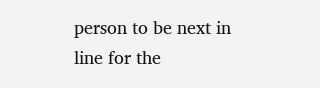person to be next in line for the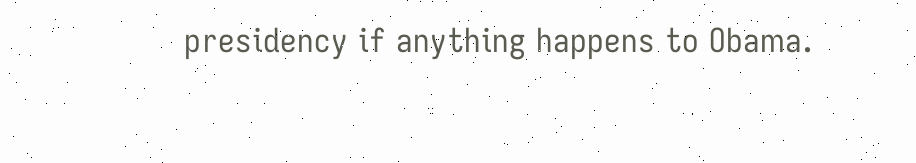presidency if anything happens to Obama.